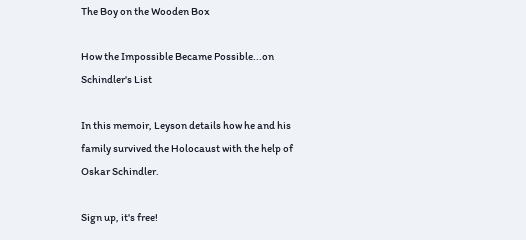The Boy on the Wooden Box

How the Impossible Became Possible...on Schindler's List

In this memoir, Leyson details how he and his family survived the Holocaust with the help of Oskar Schindler.

Sign up, it's free!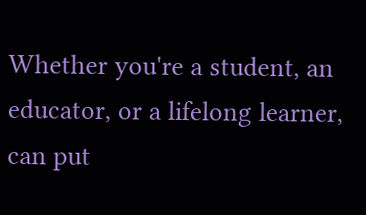Whether you're a student, an educator, or a lifelong learner, can put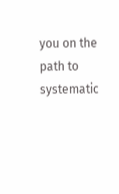you on the path to systematic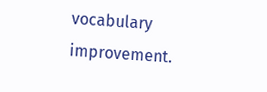vocabulary improvement.